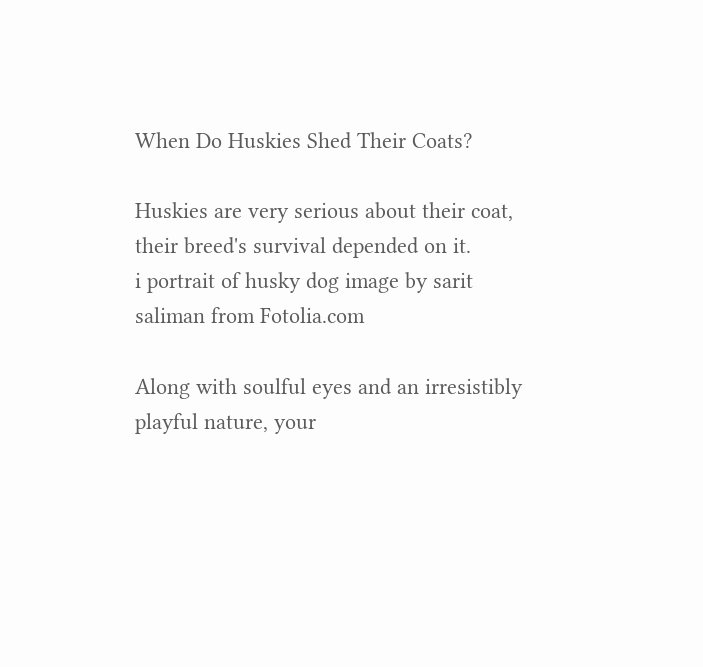When Do Huskies Shed Their Coats?

Huskies are very serious about their coat, their breed's survival depended on it.
i portrait of husky dog image by sarit saliman from Fotolia.com

Along with soulful eyes and an irresistibly playful nature, your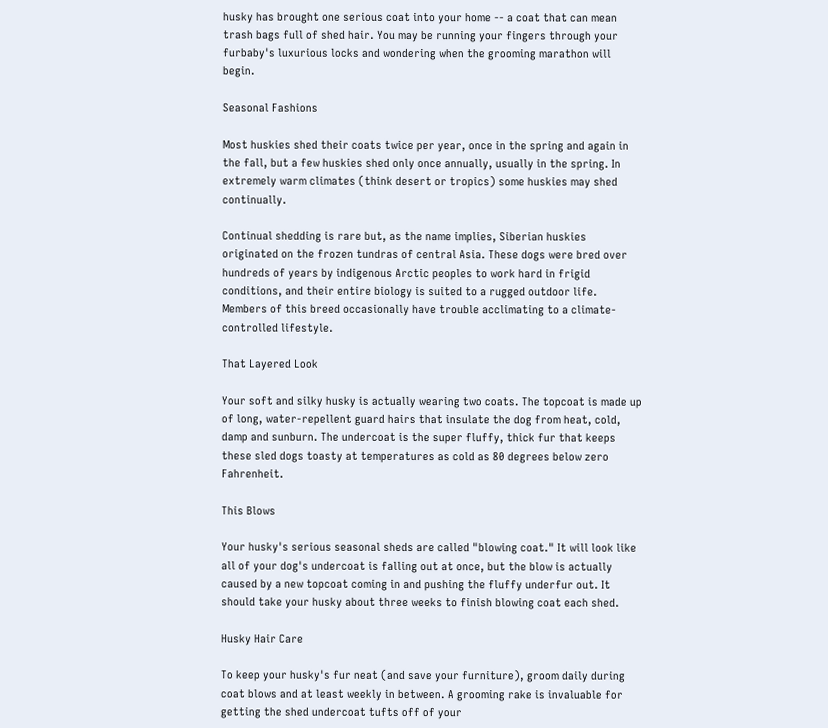husky has brought one serious coat into your home -- a coat that can mean trash bags full of shed hair. You may be running your fingers through your furbaby's luxurious locks and wondering when the grooming marathon will begin.

Seasonal Fashions

Most huskies shed their coats twice per year, once in the spring and again in the fall, but a few huskies shed only once annually, usually in the spring. In extremely warm climates (think desert or tropics) some huskies may shed continually.

Continual shedding is rare but, as the name implies, Siberian huskies originated on the frozen tundras of central Asia. These dogs were bred over hundreds of years by indigenous Arctic peoples to work hard in frigid conditions, and their entire biology is suited to a rugged outdoor life. Members of this breed occasionally have trouble acclimating to a climate-controlled lifestyle.

That Layered Look

Your soft and silky husky is actually wearing two coats. The topcoat is made up of long, water-repellent guard hairs that insulate the dog from heat, cold, damp and sunburn. The undercoat is the super fluffy, thick fur that keeps these sled dogs toasty at temperatures as cold as 80 degrees below zero Fahrenheit.

This Blows

Your husky's serious seasonal sheds are called "blowing coat." It will look like all of your dog's undercoat is falling out at once, but the blow is actually caused by a new topcoat coming in and pushing the fluffy underfur out. It should take your husky about three weeks to finish blowing coat each shed.

Husky Hair Care

To keep your husky's fur neat (and save your furniture), groom daily during coat blows and at least weekly in between. A grooming rake is invaluable for getting the shed undercoat tufts off of your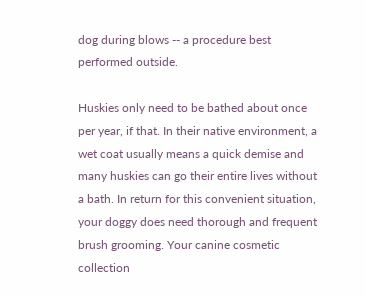dog during blows -- a procedure best performed outside.

Huskies only need to be bathed about once per year, if that. In their native environment, a wet coat usually means a quick demise and many huskies can go their entire lives without a bath. In return for this convenient situation, your doggy does need thorough and frequent brush grooming. Your canine cosmetic collection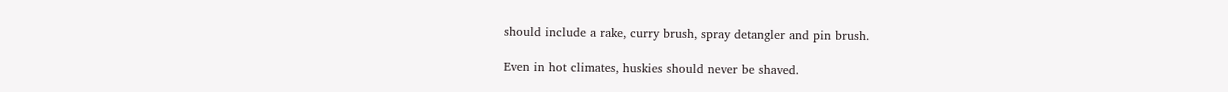should include a rake, curry brush, spray detangler and pin brush.

Even in hot climates, huskies should never be shaved.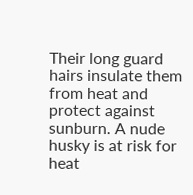Their long guard hairs insulate them from heat and protect against sunburn. A nude husky is at risk for heat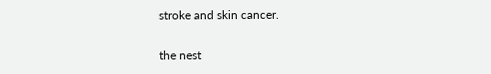stroke and skin cancer.

the nest